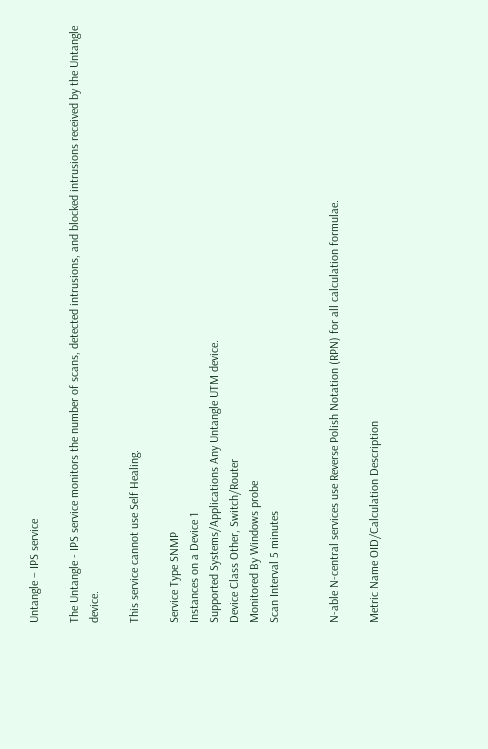Untangle – IPS service

The Untangle - IPS service monitors the number of scans, detected intrusions, and blocked intrusions received by the Untangle device.

This service cannot use Self Healing.

Service Type SNMP
Instances on a Device 1
Supported Systems/Applications Any Untangle UTM device.
Device Class Other, Switch/Router
Monitored By Windows probe
Scan Interval 5 minutes


N-able N-central services use Reverse Polish Notation (RPN) for all calculation formulae.

Metric Name OID/Calculation Description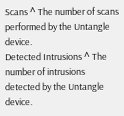Scans ^ The number of scans performed by the Untangle device.
Detected Intrusions ^ The number of intrusions detected by the Untangle device.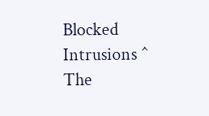Blocked Intrusions ^ The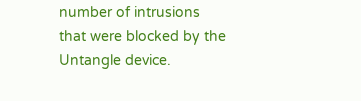number of intrusions that were blocked by the Untangle device.